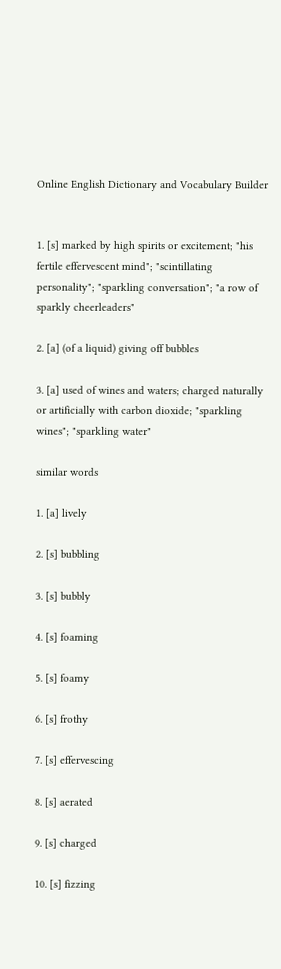Online English Dictionary and Vocabulary Builder


1. [s] marked by high spirits or excitement; "his fertile effervescent mind"; "scintillating personality"; "sparkling conversation"; "a row of sparkly cheerleaders"

2. [a] (of a liquid) giving off bubbles

3. [a] used of wines and waters; charged naturally or artificially with carbon dioxide; "sparkling wines"; "sparkling water"

similar words

1. [a] lively

2. [s] bubbling

3. [s] bubbly

4. [s] foaming

5. [s] foamy

6. [s] frothy

7. [s] effervescing

8. [s] aerated

9. [s] charged

10. [s] fizzing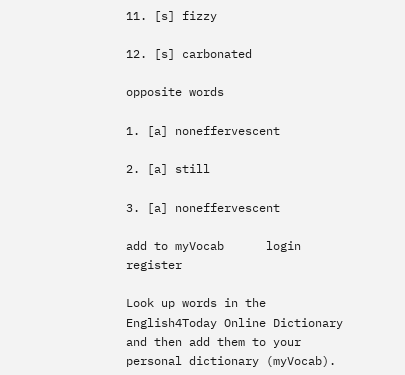11. [s] fizzy

12. [s] carbonated

opposite words

1. [a] noneffervescent

2. [a] still

3. [a] noneffervescent

add to myVocab      login      register

Look up words in the English4Today Online Dictionary and then add them to your personal dictionary (myVocab).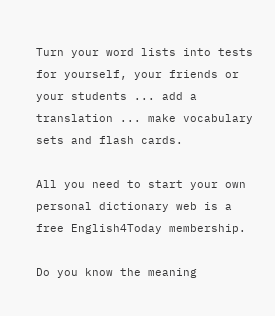Turn your word lists into tests for yourself, your friends or your students ... add a translation ... make vocabulary sets and flash cards.

All you need to start your own personal dictionary web is a free English4Today membership.

Do you know the meaning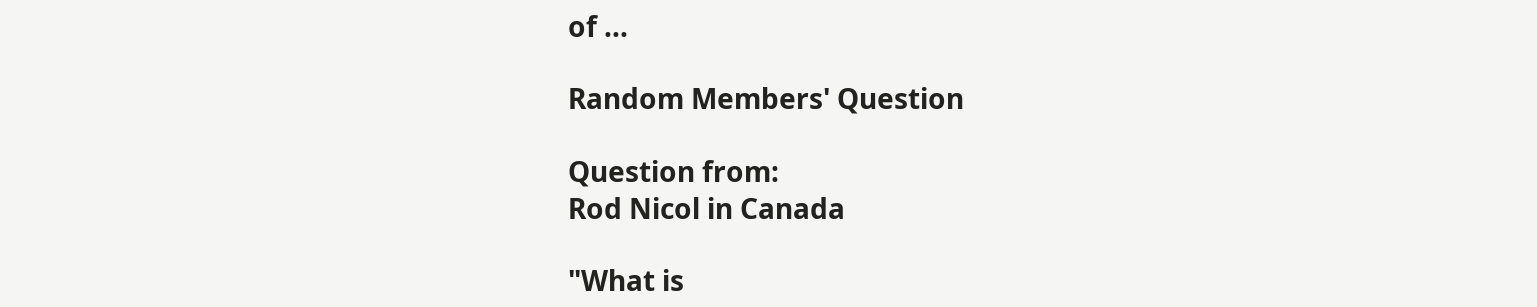of ...

Random Members' Question

Question from:
Rod Nicol in Canada

"What is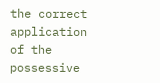the correct application of the possessive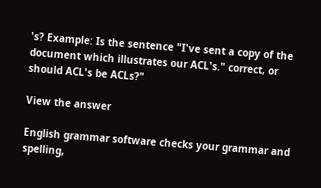's? Example: Is the sentence "I've sent a copy of the document which illustrates our ACL's." correct, or should ACL's be ACLs?"

View the answer

English grammar software checks your grammar and spelling,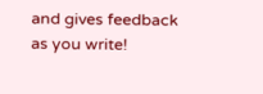and gives feedback as you write!